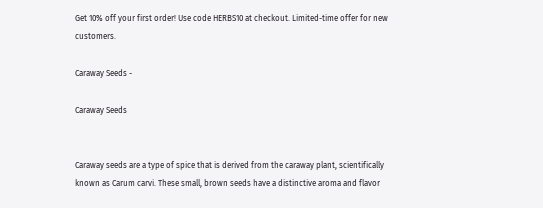Get 10% off your first order! Use code HERBS10 at checkout. Limited-time offer for new customers.

Caraway Seeds -

Caraway Seeds


Caraway seeds are a type of spice that is derived from the caraway plant, scientifically known as Carum carvi. These small, brown seeds have a distinctive aroma and flavor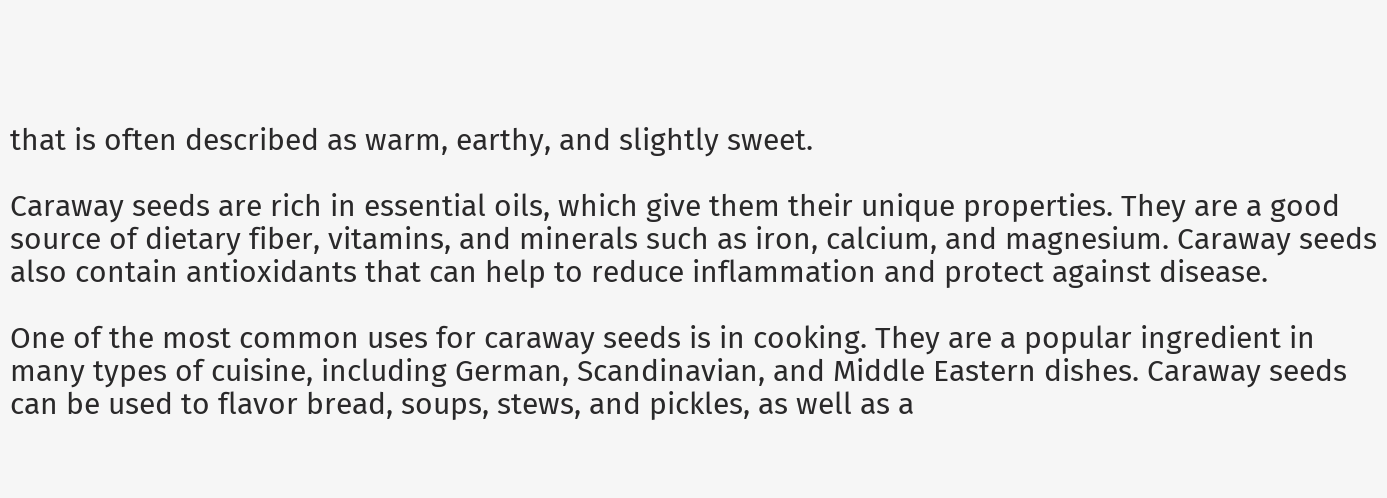that is often described as warm, earthy, and slightly sweet.

Caraway seeds are rich in essential oils, which give them their unique properties. They are a good source of dietary fiber, vitamins, and minerals such as iron, calcium, and magnesium. Caraway seeds also contain antioxidants that can help to reduce inflammation and protect against disease.

One of the most common uses for caraway seeds is in cooking. They are a popular ingredient in many types of cuisine, including German, Scandinavian, and Middle Eastern dishes. Caraway seeds can be used to flavor bread, soups, stews, and pickles, as well as a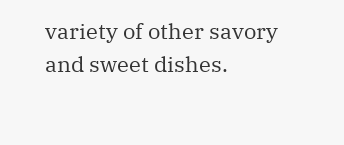variety of other savory and sweet dishes.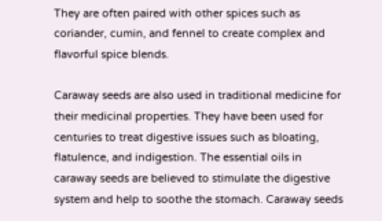They are often paired with other spices such as coriander, cumin, and fennel to create complex and flavorful spice blends.

Caraway seeds are also used in traditional medicine for their medicinal properties. They have been used for centuries to treat digestive issues such as bloating, flatulence, and indigestion. The essential oils in caraway seeds are believed to stimulate the digestive system and help to soothe the stomach. Caraway seeds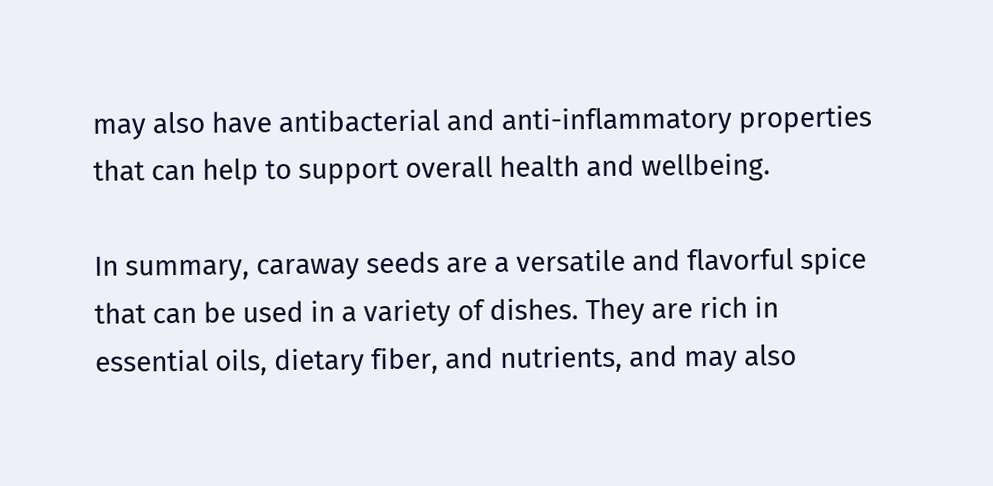may also have antibacterial and anti-inflammatory properties that can help to support overall health and wellbeing.

In summary, caraway seeds are a versatile and flavorful spice that can be used in a variety of dishes. They are rich in essential oils, dietary fiber, and nutrients, and may also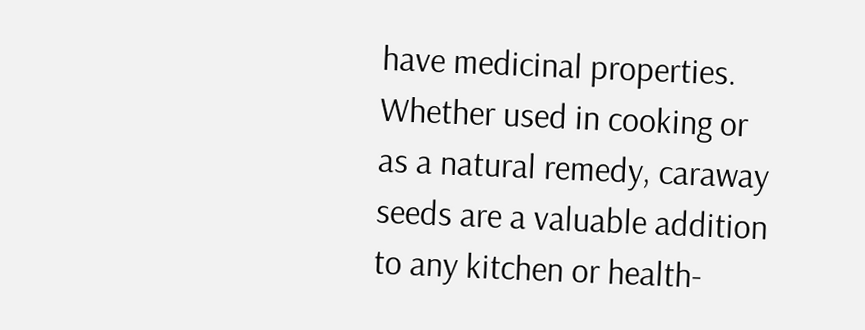have medicinal properties. Whether used in cooking or as a natural remedy, caraway seeds are a valuable addition to any kitchen or health-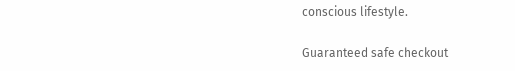conscious lifestyle.

Guaranteed safe checkout